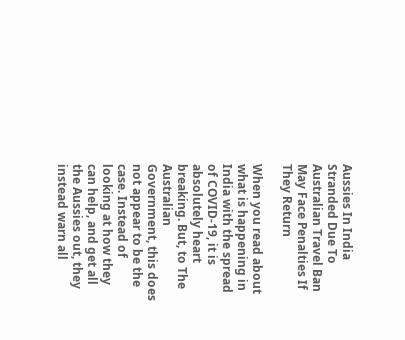Aussies In India Stranded Due To Australian Travel Ban May Face Penalties If They Return

When you read about what is happening in India with the spread of COVID-19, it is absolutely heart breaking. But, to The Australian Government, this does not appear to be the case. Instead of looking at how they can help, and get all the Aussies out, they instead warn all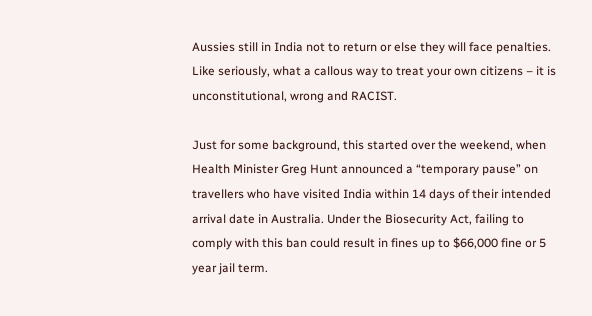Aussies still in India not to return or else they will face penalties. Like seriously, what a callous way to treat your own citizens – it is unconstitutional, wrong and RACIST.

Just for some background, this started over the weekend, when Health Minister Greg Hunt announced a “temporary pause” on travellers who have visited India within 14 days of their intended arrival date in Australia. Under the Biosecurity Act, failing to comply with this ban could result in fines up to $66,000 fine or 5 year jail term.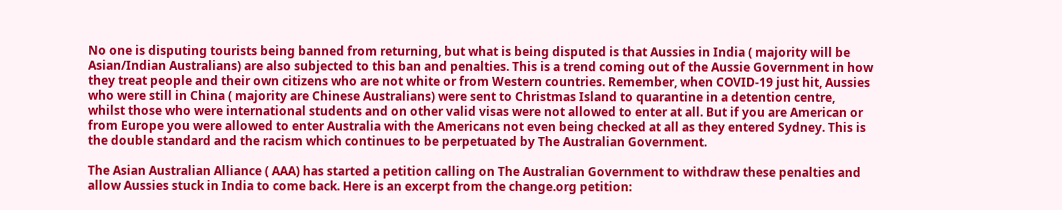No one is disputing tourists being banned from returning, but what is being disputed is that Aussies in India ( majority will be Asian/Indian Australians) are also subjected to this ban and penalties. This is a trend coming out of the Aussie Government in how they treat people and their own citizens who are not white or from Western countries. Remember, when COVID-19 just hit, Aussies who were still in China ( majority are Chinese Australians) were sent to Christmas Island to quarantine in a detention centre, whilst those who were international students and on other valid visas were not allowed to enter at all. But if you are American or from Europe you were allowed to enter Australia with the Americans not even being checked at all as they entered Sydney. This is the double standard and the racism which continues to be perpetuated by The Australian Government.

The Asian Australian Alliance ( AAA) has started a petition calling on The Australian Government to withdraw these penalties and allow Aussies stuck in India to come back. Here is an excerpt from the change.org petition: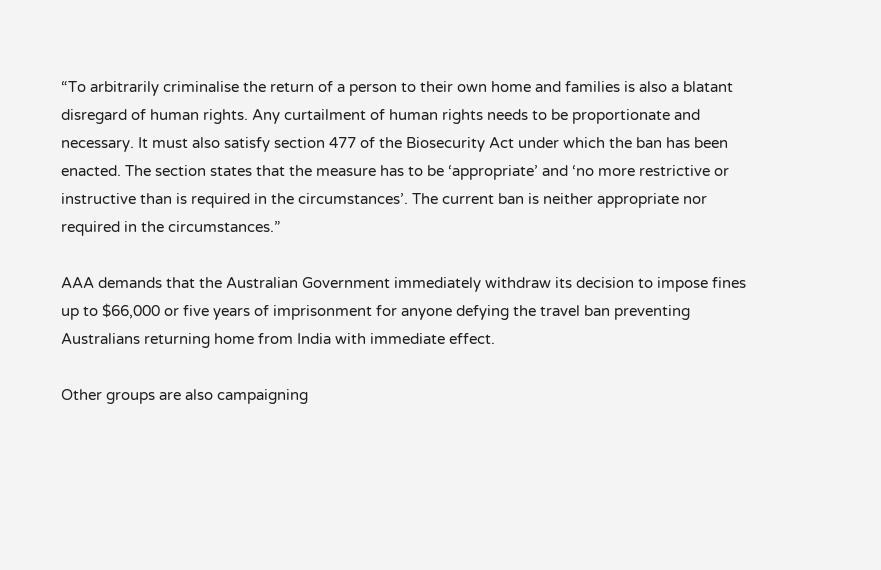“To arbitrarily criminalise the return of a person to their own home and families is also a blatant disregard of human rights. Any curtailment of human rights needs to be proportionate and necessary. It must also satisfy section 477 of the Biosecurity Act under which the ban has been enacted. The section states that the measure has to be ‘appropriate’ and ‘no more restrictive or instructive than is required in the circumstances’. The current ban is neither appropriate nor required in the circumstances.”

AAA demands that the Australian Government immediately withdraw its decision to impose fines up to $66,000 or five years of imprisonment for anyone defying the travel ban preventing Australians returning home from India with immediate effect.

Other groups are also campaigning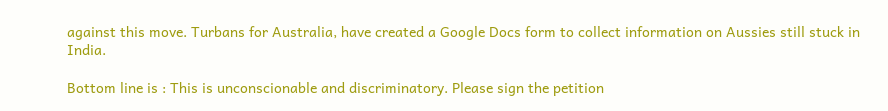against this move. Turbans for Australia, have created a Google Docs form to collect information on Aussies still stuck in India.

Bottom line is : This is unconscionable and discriminatory. Please sign the petition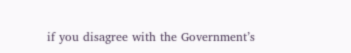if you disagree with the Government’s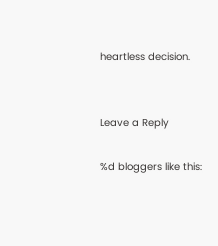heartless decision.


Leave a Reply

%d bloggers like this: